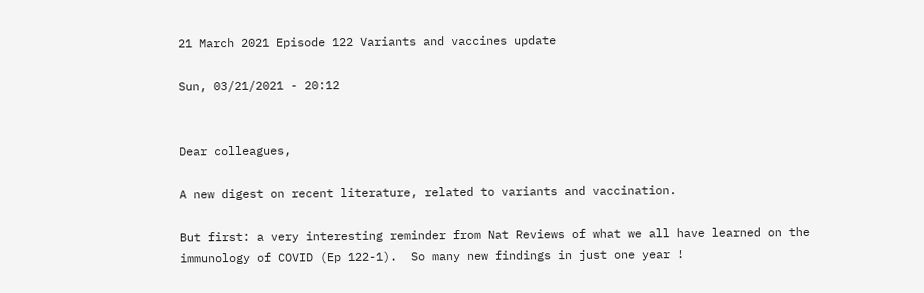21 March 2021 Episode 122 Variants and vaccines update

Sun, 03/21/2021 - 20:12


Dear colleagues,

A new digest on recent literature, related to variants and vaccination.

But first: a very interesting reminder from Nat Reviews of what we all have learned on the immunology of COVID (Ep 122-1).  So many new findings in just one year !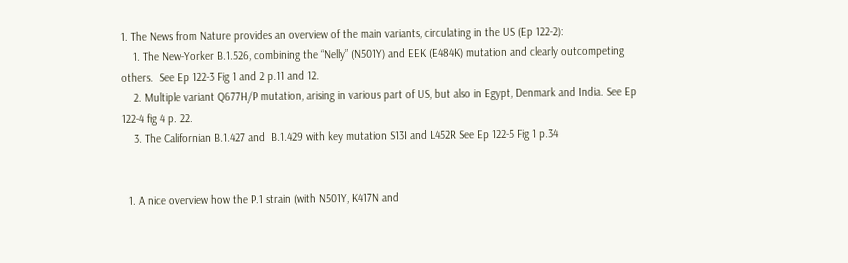1. The News from Nature provides an overview of the main variants, circulating in the US (Ep 122-2):
    1. The New-Yorker B.1.526, combining the “Nelly” (N501Y) and EEK (E484K) mutation and clearly outcompeting others.  See Ep 122-3 Fig 1 and 2 p.11 and 12.
    2. Multiple variant Q677H/P mutation, arising in various part of US, but also in Egypt, Denmark and India. See Ep 122-4 fig 4 p. 22.
    3. The Californian B.1.427 and  B.1.429 with key mutation S13I and L452R See Ep 122-5 Fig 1 p.34


  1. A nice overview how the P.1 strain (with N501Y, K417N and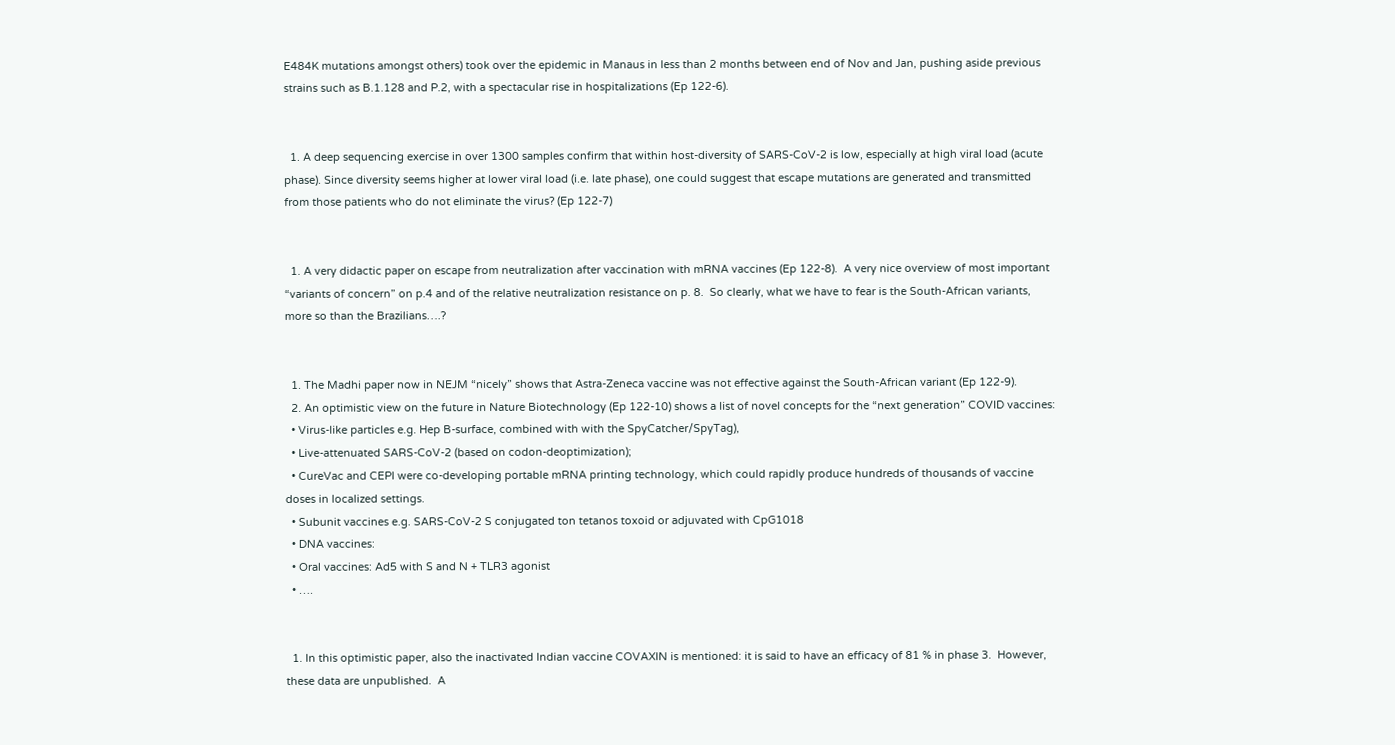E484K mutations amongst others) took over the epidemic in Manaus in less than 2 months between end of Nov and Jan, pushing aside previous strains such as B.1.128 and P.2, with a spectacular rise in hospitalizations (Ep 122-6).


  1. A deep sequencing exercise in over 1300 samples confirm that within host-diversity of SARS-CoV-2 is low, especially at high viral load (acute phase). Since diversity seems higher at lower viral load (i.e. late phase), one could suggest that escape mutations are generated and transmitted from those patients who do not eliminate the virus? (Ep 122-7)


  1. A very didactic paper on escape from neutralization after vaccination with mRNA vaccines (Ep 122-8).  A very nice overview of most important “variants of concern” on p.4 and of the relative neutralization resistance on p. 8.  So clearly, what we have to fear is the South-African variants, more so than the Brazilians….?


  1. The Madhi paper now in NEJM “nicely” shows that Astra-Zeneca vaccine was not effective against the South-African variant (Ep 122-9).
  2. An optimistic view on the future in Nature Biotechnology (Ep 122-10) shows a list of novel concepts for the “next generation” COVID vaccines:
  • Virus-like particles e.g. Hep B-surface, combined with with the SpyCatcher/SpyTag),
  • Live-attenuated SARS-CoV-2 (based on codon-deoptimization);
  • CureVac and CEPI were co-developing portable mRNA printing technology, which could rapidly produce hundreds of thousands of vaccine doses in localized settings.
  • Subunit vaccines e.g. SARS-CoV-2 S conjugated ton tetanos toxoid or adjuvated with CpG1018
  • DNA vaccines:
  • Oral vaccines: Ad5 with S and N + TLR3 agonist
  • ….


  1. In this optimistic paper, also the inactivated Indian vaccine COVAXIN is mentioned: it is said to have an efficacy of 81 % in phase 3.  However, these data are unpublished.  A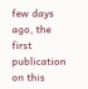few days ago, the first publication on this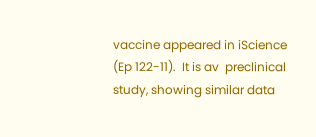vaccine appeared in iScience (Ep 122-11).  It is av  preclinical study, showing similar data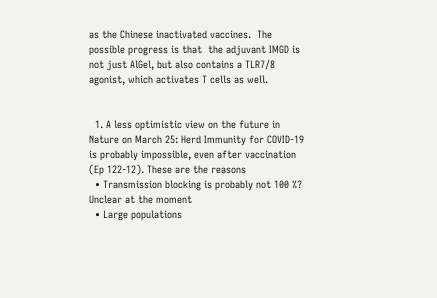as the Chinese inactivated vaccines.  The possible progress is that  the adjuvant IMGD is not just AlGel, but also contains a TLR7/8 agonist, which activates T cells as well.


  1. A less optimistic view on the future in Nature on March 25: Herd Immunity for COVID-19 is probably impossible, even after vaccination (Ep 122-12). These are the reasons
  • Transmission blocking is probably not 100 %? Unclear at the moment
  • Large populations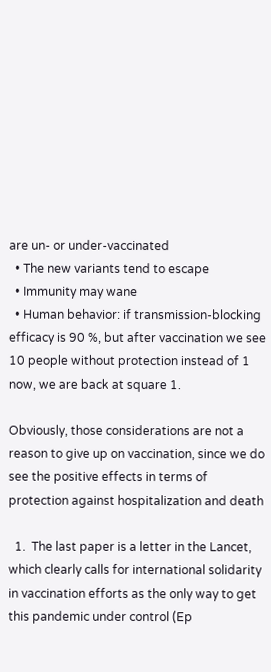are un- or under-vaccinated
  • The new variants tend to escape
  • Immunity may wane
  • Human behavior: if transmission-blocking efficacy is 90 %, but after vaccination we see 10 people without protection instead of 1 now, we are back at square 1.

Obviously, those considerations are not a reason to give up on vaccination, since we do see the positive effects in terms of protection against hospitalization and death

  1.  The last paper is a letter in the Lancet, which clearly calls for international solidarity in vaccination efforts as the only way to get this pandemic under control (Ep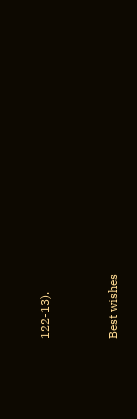122-13).


Best wishes